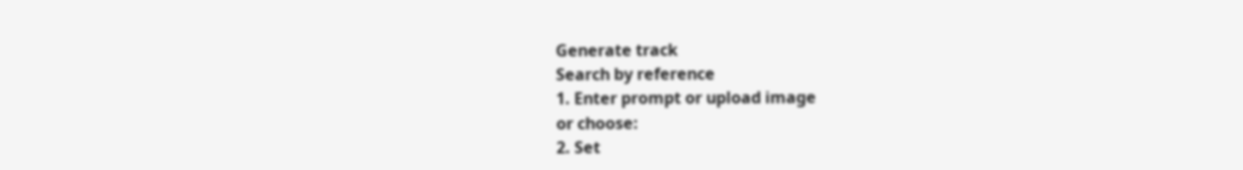Generate track
Search by reference
1. Enter prompt or upload image
or choose:
2. Set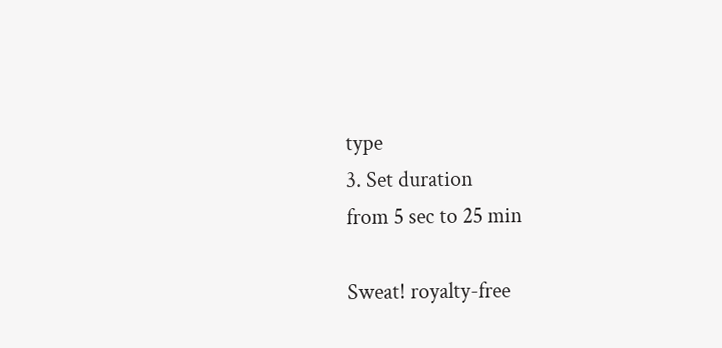type
3. Set duration
from 5 sec to 25 min

Sweat! royalty-free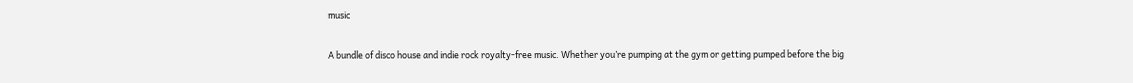music

A bundle of disco house and indie rock royalty-free music. Whether you’re pumping at the gym or getting pumped before the big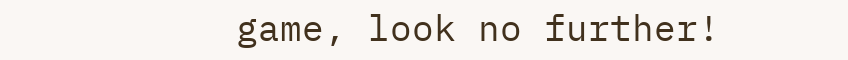game, look no further!